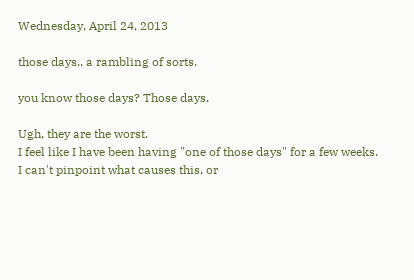Wednesday, April 24, 2013

those days.. a rambling of sorts.

you know those days? Those days.

Ugh, they are the worst.
I feel like I have been having "one of those days" for a few weeks.
I can't pinpoint what causes this, or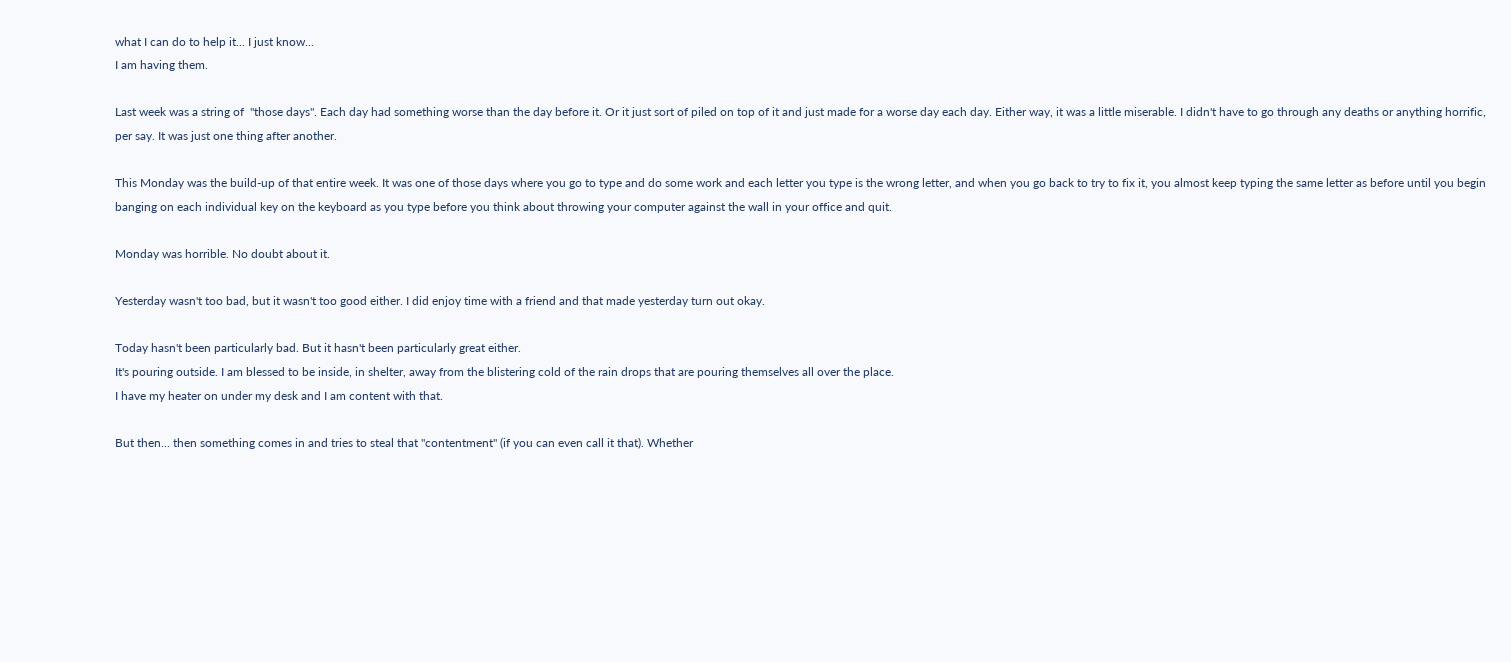what I can do to help it... I just know...
I am having them.

Last week was a string of  "those days". Each day had something worse than the day before it. Or it just sort of piled on top of it and just made for a worse day each day. Either way, it was a little miserable. I didn't have to go through any deaths or anything horrific, per say. It was just one thing after another.

This Monday was the build-up of that entire week. It was one of those days where you go to type and do some work and each letter you type is the wrong letter, and when you go back to try to fix it, you almost keep typing the same letter as before until you begin banging on each individual key on the keyboard as you type before you think about throwing your computer against the wall in your office and quit.

Monday was horrible. No doubt about it.

Yesterday wasn't too bad, but it wasn't too good either. I did enjoy time with a friend and that made yesterday turn out okay.

Today hasn't been particularly bad. But it hasn't been particularly great either.
It's pouring outside. I am blessed to be inside, in shelter, away from the blistering cold of the rain drops that are pouring themselves all over the place.
I have my heater on under my desk and I am content with that.

But then... then something comes in and tries to steal that "contentment" (if you can even call it that). Whether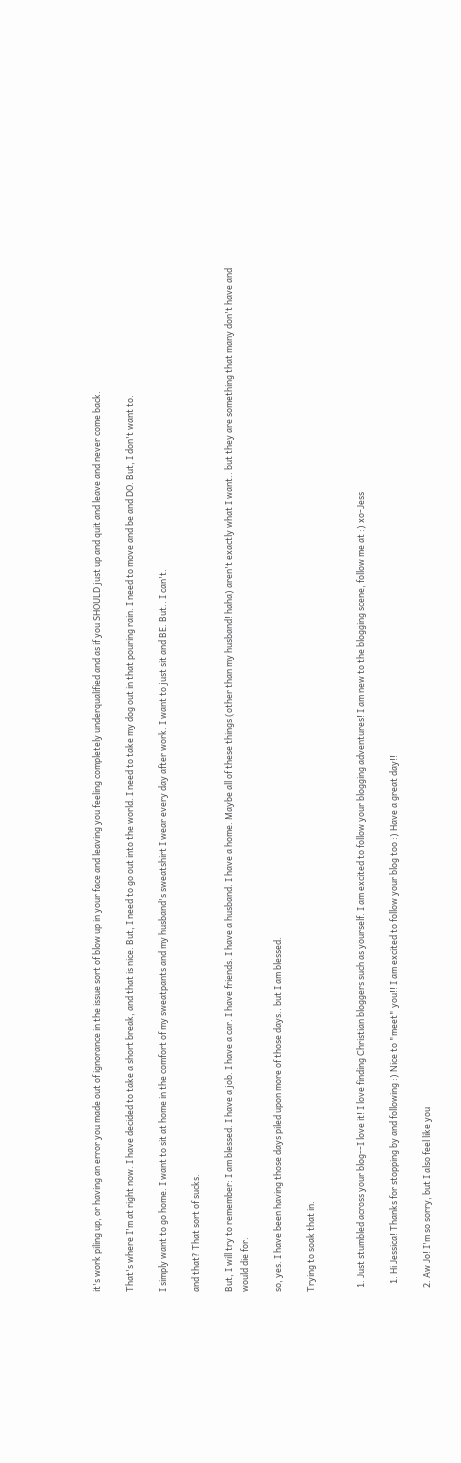it's work piling up, or having an error you made out of ignorance in the issue sort of blow up in your face and leaving you feeling completely underqualified and as if you SHOULD just up and quit and leave and never come back.

That's where I'm at right now. I have decided to take a short break, and that is nice. But, I need to go out into the world. I need to take my dog out in that pouring rain. I need to move and be and DO. But, I don't want to.

I simply want to go home. I want to sit at home in the comfort of my sweatpants and my husband's sweatshirt I wear every day after work. I want to just sit and BE. But.. I can't.

and that? That sort of sucks.

But, I will try to remember: I am blessed. I have a job. I have a car. I have friends. I have a husband. I have a home. Maybe all of these things (other than my husband! haha) aren't exactly what I want.. but they are something that many don't have and would die for.

so, yes. I have been having those days piled upon more of those days.. but I am blessed.

Trying to soak that in.


  1. Just stumbled across your blog--I love it! I love finding Christian bloggers such as yourself. I am excited to follow your blogging adventures! I am new to the blogging scene, follow me at :) xo-Jess

    1. Hi Jessica! Thanks for stopping by and following :) Nice to "meet" you!! I am excited to follow your blog too :) Have a great day!!

  2. Aw Jo! I'm so sorry, but I also feel like you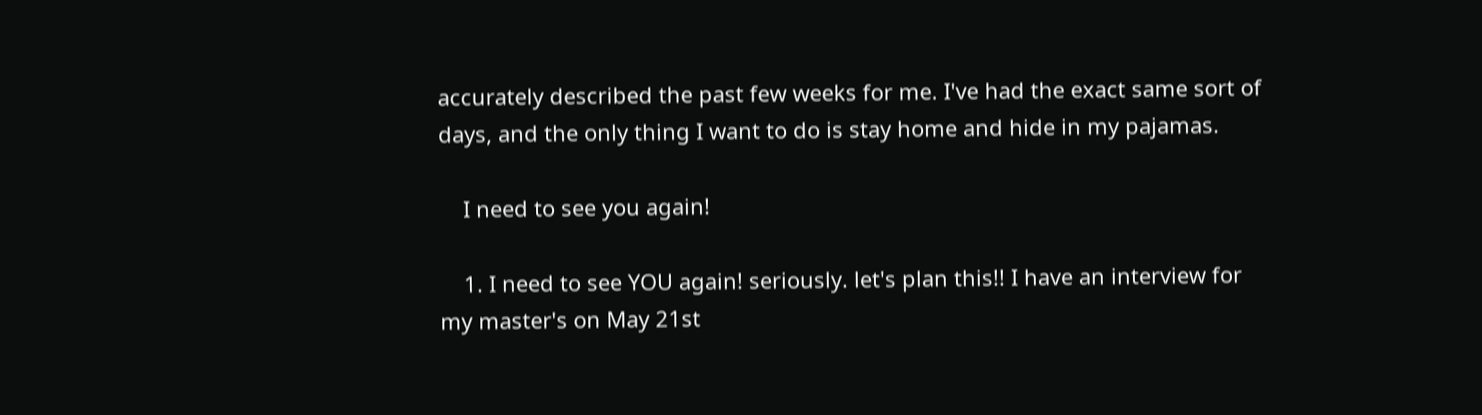accurately described the past few weeks for me. I've had the exact same sort of days, and the only thing I want to do is stay home and hide in my pajamas.

    I need to see you again!

    1. I need to see YOU again! seriously. let's plan this!! I have an interview for my master's on May 21st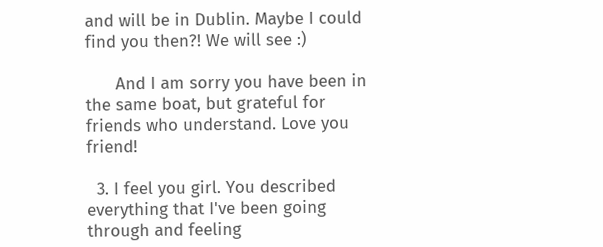and will be in Dublin. Maybe I could find you then?! We will see :)

      And I am sorry you have been in the same boat, but grateful for friends who understand. Love you friend!

  3. I feel you girl. You described everything that I've been going through and feeling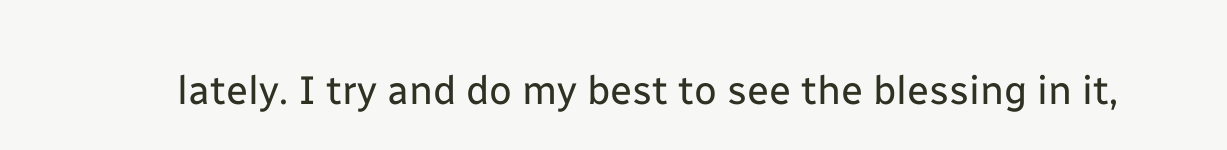lately. I try and do my best to see the blessing in it,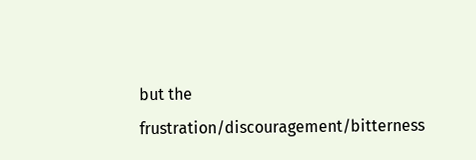but the frustration/discouragement/bitterness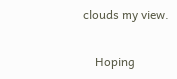clouds my view.

    Hoping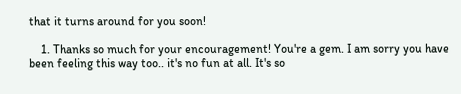that it turns around for you soon!

    1. Thanks so much for your encouragement! You're a gem. I am sorry you have been feeling this way too.. it's no fun at all. It's so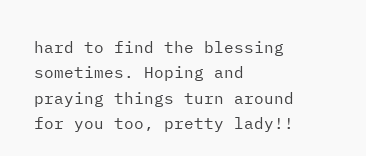hard to find the blessing sometimes. Hoping and praying things turn around for you too, pretty lady!!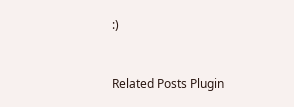:)


Related Posts Plugin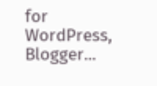for WordPress, Blogger...